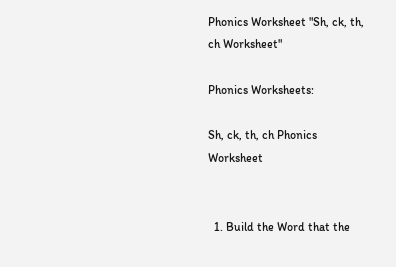Phonics Worksheet "Sh, ck, th, ch Worksheet"

Phonics Worksheets:

Sh, ck, th, ch Phonics Worksheet


  1. Build the Word that the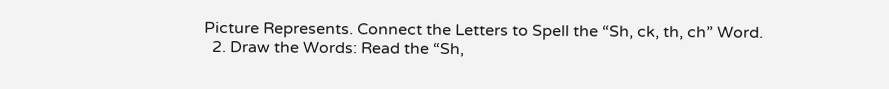Picture Represents. Connect the Letters to Spell the “Sh, ck, th, ch” Word.
  2. Draw the Words: Read the “Sh,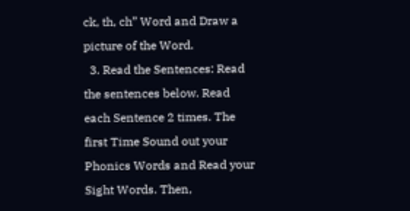ck, th, ch” Word and Draw a picture of the Word.
  3. Read the Sentences: Read the sentences below. Read each Sentence 2 times. The first Time Sound out your Phonics Words and Read your Sight Words. Then,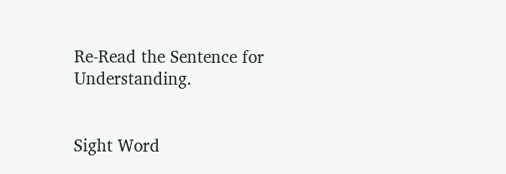Re-Read the Sentence for Understanding.


Sight Word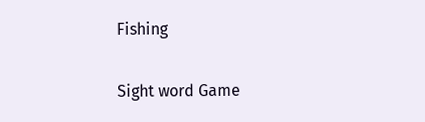Fishing

Sight word Game